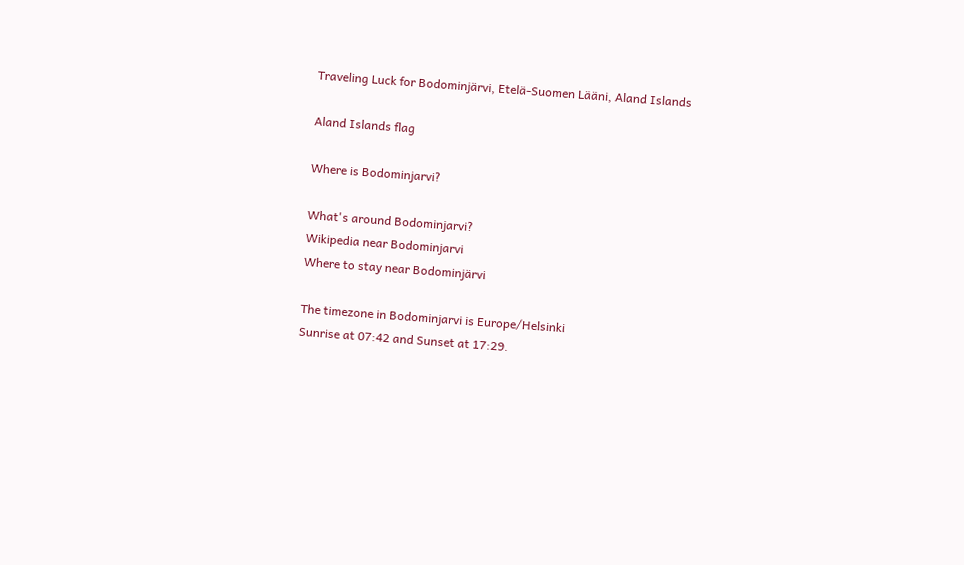Traveling Luck for Bodominjärvi, Etelä-Suomen Lääni, Aland Islands

Aland Islands flag

Where is Bodominjarvi?

What's around Bodominjarvi?
Wikipedia near Bodominjarvi
Where to stay near Bodominjärvi

The timezone in Bodominjarvi is Europe/Helsinki
Sunrise at 07:42 and Sunset at 17:29.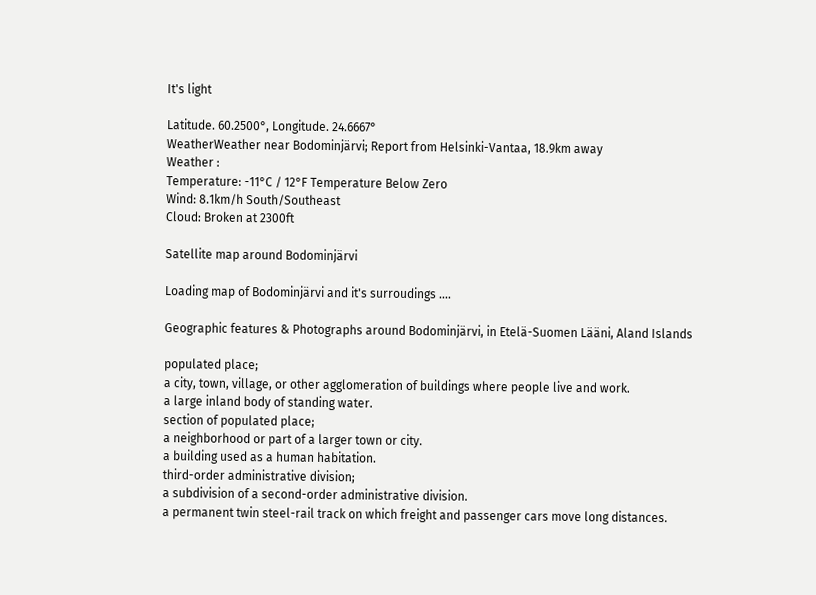It's light

Latitude. 60.2500°, Longitude. 24.6667°
WeatherWeather near Bodominjärvi; Report from Helsinki-Vantaa, 18.9km away
Weather :
Temperature: -11°C / 12°F Temperature Below Zero
Wind: 8.1km/h South/Southeast
Cloud: Broken at 2300ft

Satellite map around Bodominjärvi

Loading map of Bodominjärvi and it's surroudings ....

Geographic features & Photographs around Bodominjärvi, in Etelä-Suomen Lääni, Aland Islands

populated place;
a city, town, village, or other agglomeration of buildings where people live and work.
a large inland body of standing water.
section of populated place;
a neighborhood or part of a larger town or city.
a building used as a human habitation.
third-order administrative division;
a subdivision of a second-order administrative division.
a permanent twin steel-rail track on which freight and passenger cars move long distances.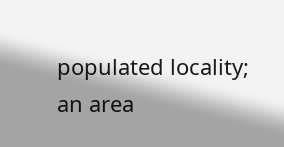populated locality;
an area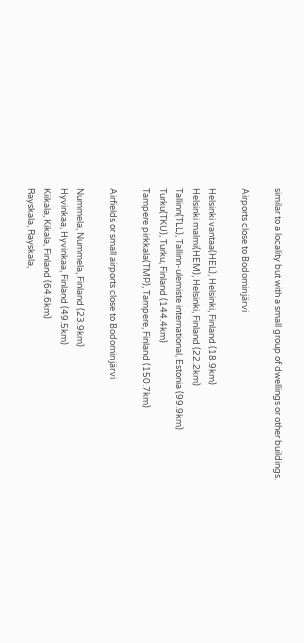similar to a locality but with a small group of dwellings or other buildings.

Airports close to Bodominjärvi

Helsinki vantaa(HEL), Helsinki, Finland (18.9km)
Helsinki malmi(HEM), Helsinki, Finland (22.2km)
Tallinn(TLL), Tallinn-ulemiste international, Estonia (99.9km)
Turku(TKU), Turku, Finland (144.4km)
Tampere pirkkala(TMP), Tampere, Finland (150.7km)

Airfields or small airports close to Bodominjärvi

Nummela, Nummela, Finland (23.9km)
Hyvinkaa, Hyvinkaa, Finland (49.5km)
Kiikala, Kikala, Finland (64.6km)
Rayskala, Rayskala,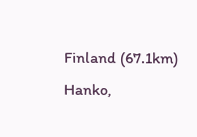Finland (67.1km)
Hanko,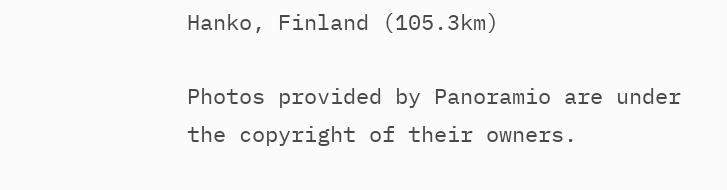Hanko, Finland (105.3km)

Photos provided by Panoramio are under the copyright of their owners.